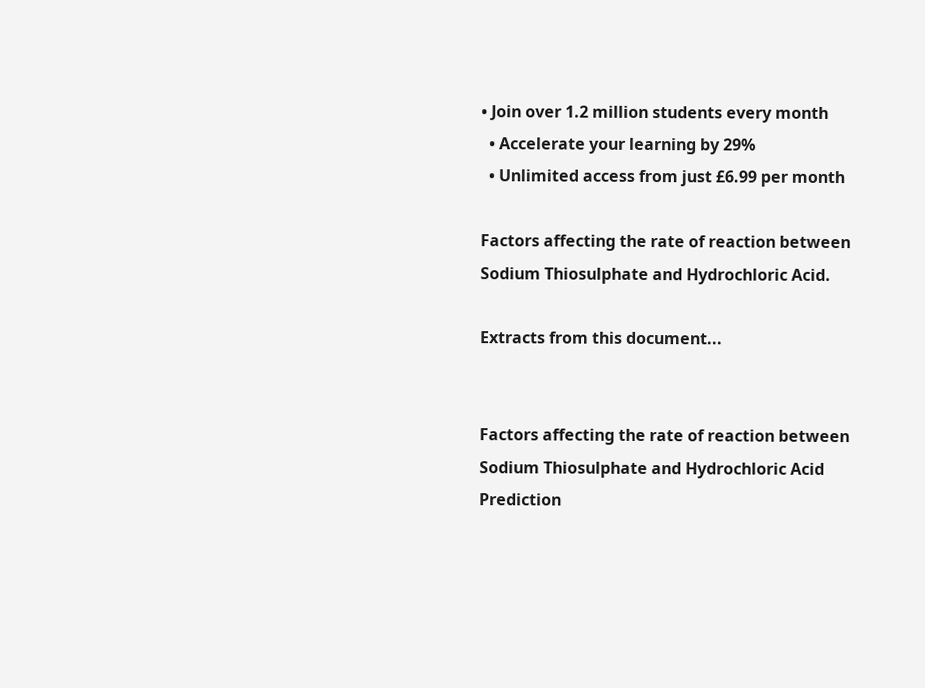• Join over 1.2 million students every month
  • Accelerate your learning by 29%
  • Unlimited access from just £6.99 per month

Factors affecting the rate of reaction between Sodium Thiosulphate and Hydrochloric Acid.

Extracts from this document...


Factors affecting the rate of reaction between Sodium Thiosulphate and Hydrochloric Acid Prediction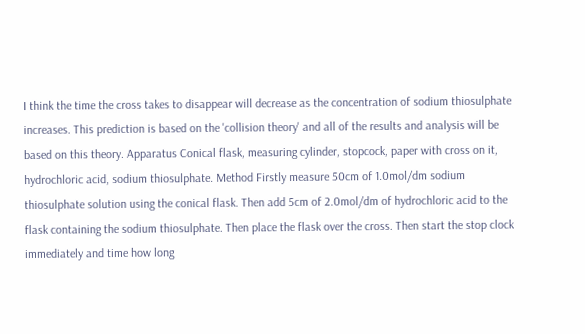I think the time the cross takes to disappear will decrease as the concentration of sodium thiosulphate increases. This prediction is based on the 'collision theory' and all of the results and analysis will be based on this theory. Apparatus Conical flask, measuring cylinder, stopcock, paper with cross on it, hydrochloric acid, sodium thiosulphate. Method Firstly measure 50cm of 1.0mol/dm sodium thiosulphate solution using the conical flask. Then add 5cm of 2.0mol/dm of hydrochloric acid to the flask containing the sodium thiosulphate. Then place the flask over the cross. Then start the stop clock immediately and time how long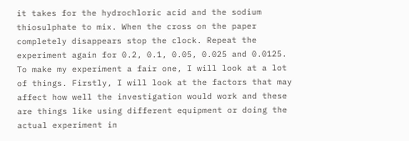it takes for the hydrochloric acid and the sodium thiosulphate to mix. When the cross on the paper completely disappears stop the clock. Repeat the experiment again for 0.2, 0.1, 0.05, 0.025 and 0.0125. To make my experiment a fair one, I will look at a lot of things. Firstly, I will look at the factors that may affect how well the investigation would work and these are things like using different equipment or doing the actual experiment in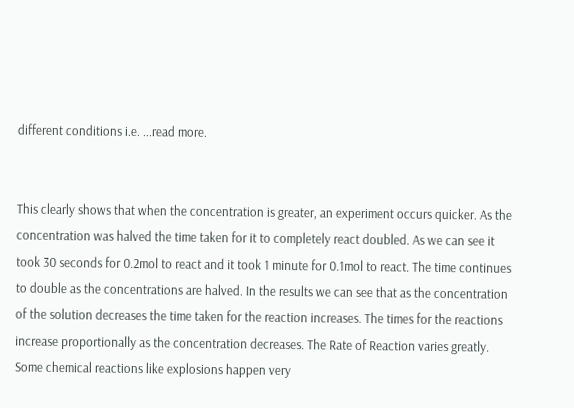different conditions i.e. ...read more.


This clearly shows that when the concentration is greater, an experiment occurs quicker. As the concentration was halved the time taken for it to completely react doubled. As we can see it took 30 seconds for 0.2mol to react and it took 1 minute for 0.1mol to react. The time continues to double as the concentrations are halved. In the results we can see that as the concentration of the solution decreases the time taken for the reaction increases. The times for the reactions increase proportionally as the concentration decreases. The Rate of Reaction varies greatly. Some chemical reactions like explosions happen very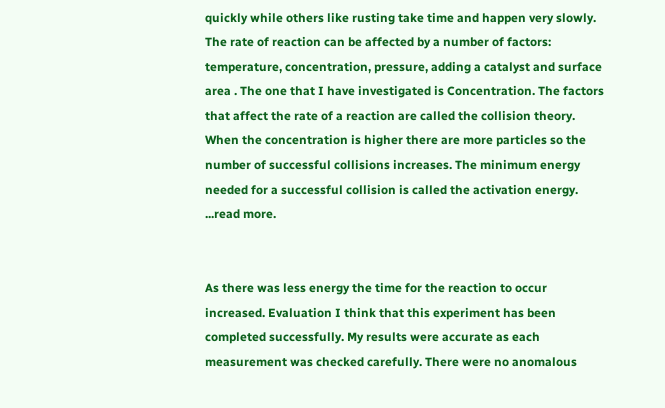quickly while others like rusting take time and happen very slowly. The rate of reaction can be affected by a number of factors: temperature, concentration, pressure, adding a catalyst and surface area . The one that I have investigated is Concentration. The factors that affect the rate of a reaction are called the collision theory. When the concentration is higher there are more particles so the number of successful collisions increases. The minimum energy needed for a successful collision is called the activation energy. ...read more.


As there was less energy the time for the reaction to occur increased. Evaluation I think that this experiment has been completed successfully. My results were accurate as each measurement was checked carefully. There were no anomalous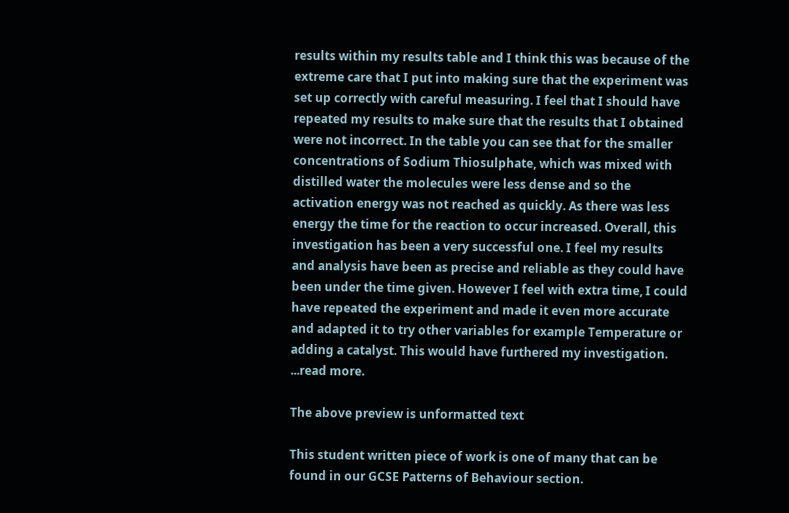results within my results table and I think this was because of the extreme care that I put into making sure that the experiment was set up correctly with careful measuring. I feel that I should have repeated my results to make sure that the results that I obtained were not incorrect. In the table you can see that for the smaller concentrations of Sodium Thiosulphate, which was mixed with distilled water the molecules were less dense and so the activation energy was not reached as quickly. As there was less energy the time for the reaction to occur increased. Overall, this investigation has been a very successful one. I feel my results and analysis have been as precise and reliable as they could have been under the time given. However I feel with extra time, I could have repeated the experiment and made it even more accurate and adapted it to try other variables for example Temperature or adding a catalyst. This would have furthered my investigation. ...read more.

The above preview is unformatted text

This student written piece of work is one of many that can be found in our GCSE Patterns of Behaviour section.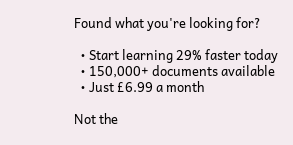Found what you're looking for?

  • Start learning 29% faster today
  • 150,000+ documents available
  • Just £6.99 a month

Not the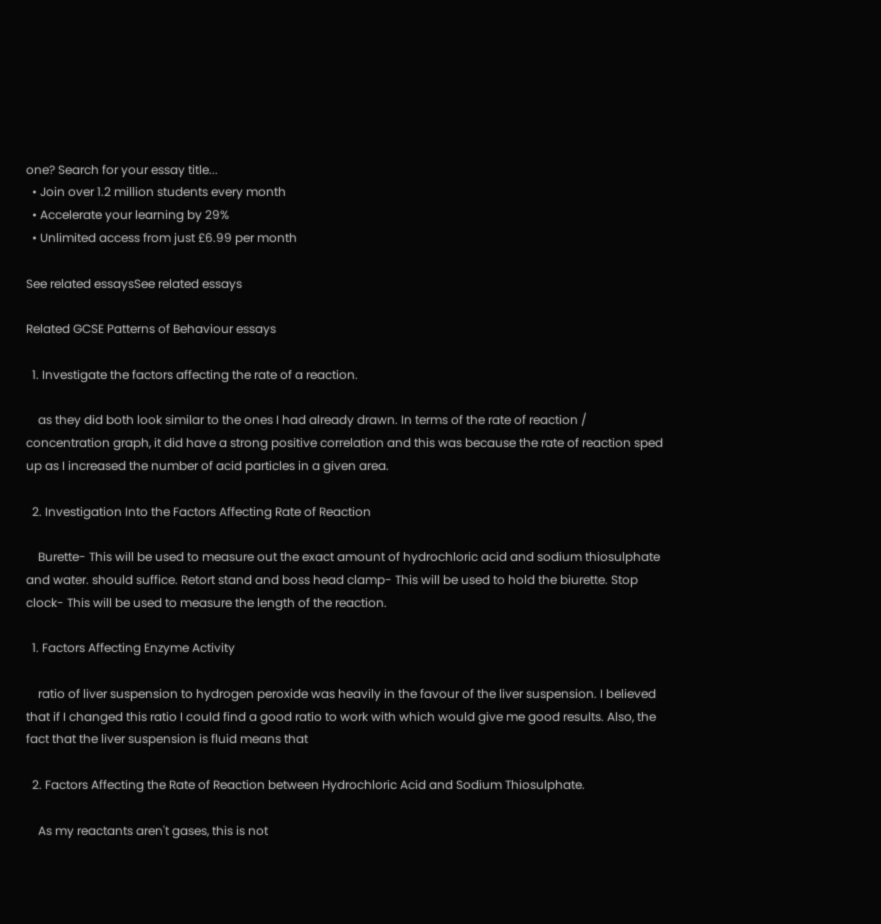one? Search for your essay title...
  • Join over 1.2 million students every month
  • Accelerate your learning by 29%
  • Unlimited access from just £6.99 per month

See related essaysSee related essays

Related GCSE Patterns of Behaviour essays

  1. Investigate the factors affecting the rate of a reaction.

    as they did both look similar to the ones I had already drawn. In terms of the rate of reaction / concentration graph, it did have a strong positive correlation and this was because the rate of reaction sped up as I increased the number of acid particles in a given area.

  2. Investigation Into the Factors Affecting Rate of Reaction

    Burette- This will be used to measure out the exact amount of hydrochloric acid and sodium thiosulphate and water. should suffice. Retort stand and boss head clamp- This will be used to hold the biurette. Stop clock- This will be used to measure the length of the reaction.

  1. Factors Affecting Enzyme Activity

    ratio of liver suspension to hydrogen peroxide was heavily in the favour of the liver suspension. I believed that if I changed this ratio I could find a good ratio to work with which would give me good results. Also, the fact that the liver suspension is fluid means that

  2. Factors Affecting the Rate of Reaction between Hydrochloric Acid and Sodium Thiosulphate.

    As my reactants aren't gases, this is not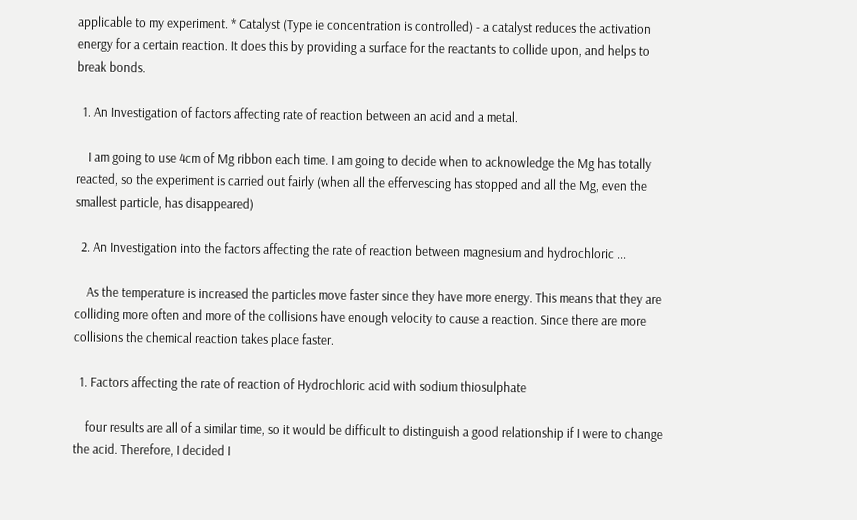applicable to my experiment. * Catalyst (Type ie concentration is controlled) - a catalyst reduces the activation energy for a certain reaction. It does this by providing a surface for the reactants to collide upon, and helps to break bonds.

  1. An Investigation of factors affecting rate of reaction between an acid and a metal.

    I am going to use 4cm of Mg ribbon each time. I am going to decide when to acknowledge the Mg has totally reacted, so the experiment is carried out fairly (when all the effervescing has stopped and all the Mg, even the smallest particle, has disappeared)

  2. An Investigation into the factors affecting the rate of reaction between magnesium and hydrochloric ...

    As the temperature is increased the particles move faster since they have more energy. This means that they are colliding more often and more of the collisions have enough velocity to cause a reaction. Since there are more collisions the chemical reaction takes place faster.

  1. Factors affecting the rate of reaction of Hydrochloric acid with sodium thiosulphate

    four results are all of a similar time, so it would be difficult to distinguish a good relationship if I were to change the acid. Therefore, I decided I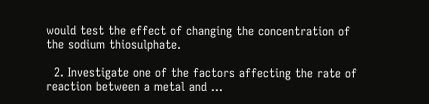would test the effect of changing the concentration of the sodium thiosulphate.

  2. Investigate one of the factors affecting the rate of reaction between a metal and ...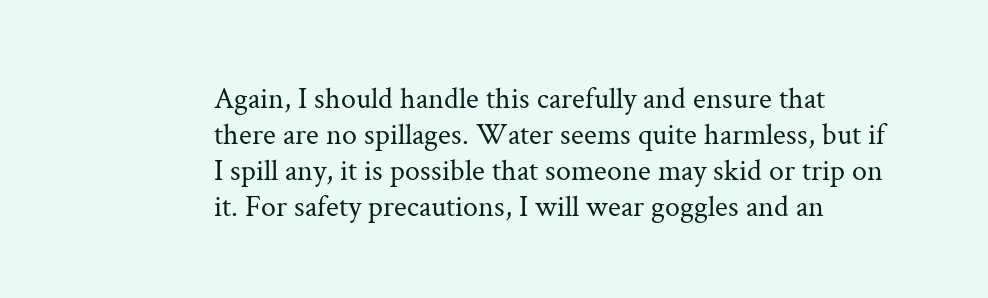Again, I should handle this carefully and ensure that there are no spillages. Water seems quite harmless, but if I spill any, it is possible that someone may skid or trip on it. For safety precautions, I will wear goggles and an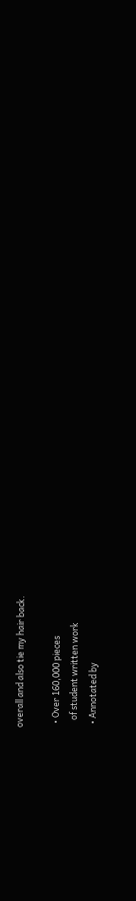overall and also tie my hair back.

  • Over 160,000 pieces
    of student written work
  • Annotated by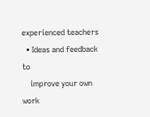experienced teachers
  • Ideas and feedback to
    improve your own work